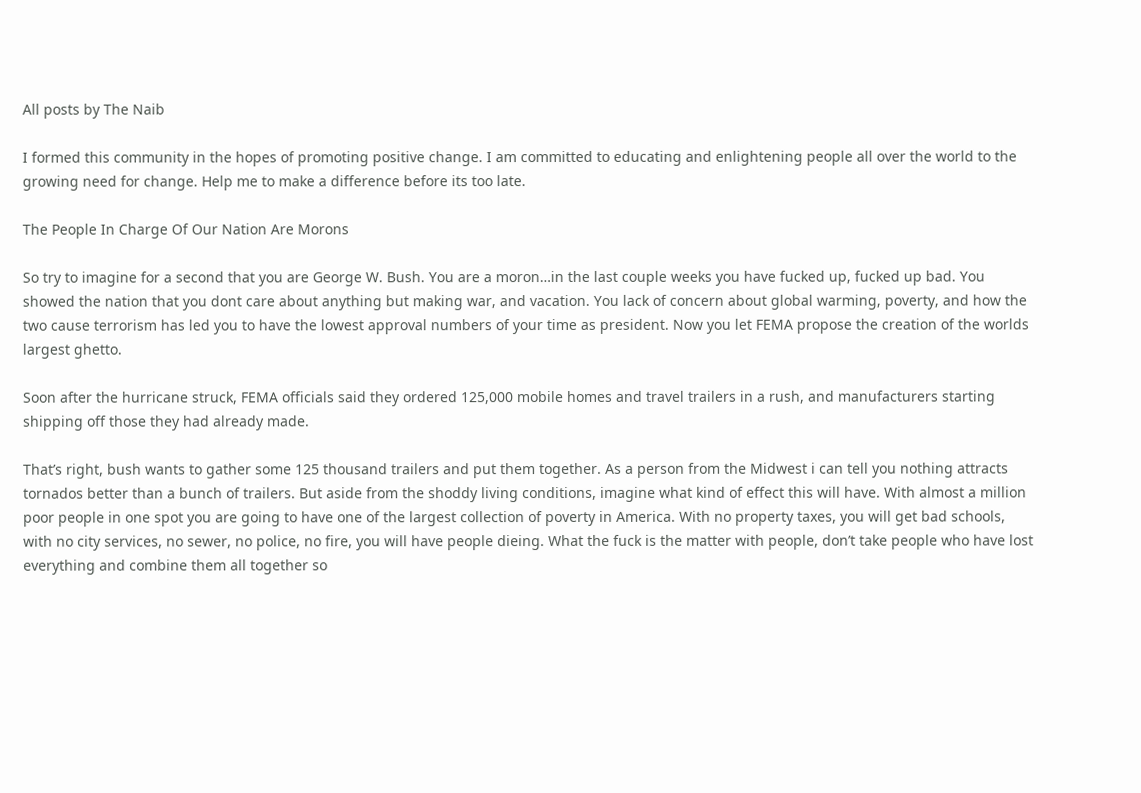All posts by The Naib

I formed this community in the hopes of promoting positive change. I am committed to educating and enlightening people all over the world to the growing need for change. Help me to make a difference before its too late.

The People In Charge Of Our Nation Are Morons

So try to imagine for a second that you are George W. Bush. You are a moron…in the last couple weeks you have fucked up, fucked up bad. You showed the nation that you dont care about anything but making war, and vacation. You lack of concern about global warming, poverty, and how the two cause terrorism has led you to have the lowest approval numbers of your time as president. Now you let FEMA propose the creation of the worlds largest ghetto.

Soon after the hurricane struck, FEMA officials said they ordered 125,000 mobile homes and travel trailers in a rush, and manufacturers starting shipping off those they had already made.

That’s right, bush wants to gather some 125 thousand trailers and put them together. As a person from the Midwest i can tell you nothing attracts tornados better than a bunch of trailers. But aside from the shoddy living conditions, imagine what kind of effect this will have. With almost a million poor people in one spot you are going to have one of the largest collection of poverty in America. With no property taxes, you will get bad schools, with no city services, no sewer, no police, no fire, you will have people dieing. What the fuck is the matter with people, don’t take people who have lost everything and combine them all together so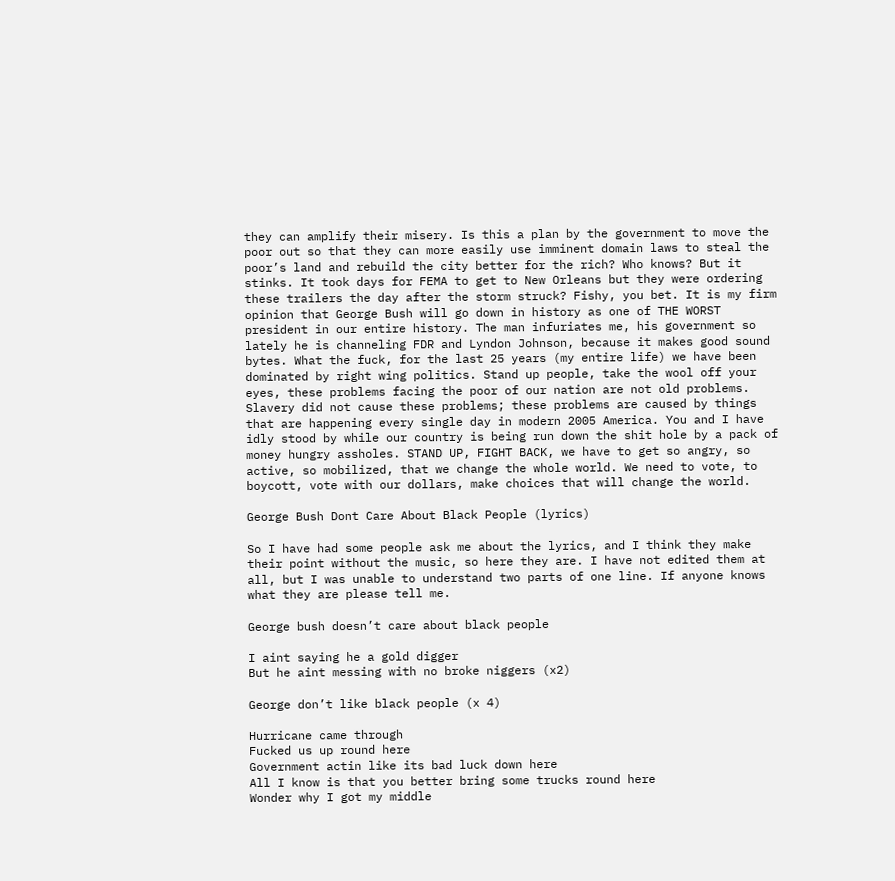they can amplify their misery. Is this a plan by the government to move the poor out so that they can more easily use imminent domain laws to steal the poor’s land and rebuild the city better for the rich? Who knows? But it stinks. It took days for FEMA to get to New Orleans but they were ordering these trailers the day after the storm struck? Fishy, you bet. It is my firm opinion that George Bush will go down in history as one of THE WORST president in our entire history. The man infuriates me, his government so lately he is channeling FDR and Lyndon Johnson, because it makes good sound bytes. What the fuck, for the last 25 years (my entire life) we have been dominated by right wing politics. Stand up people, take the wool off your eyes, these problems facing the poor of our nation are not old problems. Slavery did not cause these problems; these problems are caused by things that are happening every single day in modern 2005 America. You and I have idly stood by while our country is being run down the shit hole by a pack of money hungry assholes. STAND UP, FIGHT BACK, we have to get so angry, so active, so mobilized, that we change the whole world. We need to vote, to boycott, vote with our dollars, make choices that will change the world.

George Bush Dont Care About Black People (lyrics)

So I have had some people ask me about the lyrics, and I think they make their point without the music, so here they are. I have not edited them at all, but I was unable to understand two parts of one line. If anyone knows what they are please tell me.

George bush doesn’t care about black people

I aint saying he a gold digger
But he aint messing with no broke niggers (x2)

George don’t like black people (x 4)

Hurricane came through
Fucked us up round here
Government actin like its bad luck down here
All I know is that you better bring some trucks round here
Wonder why I got my middle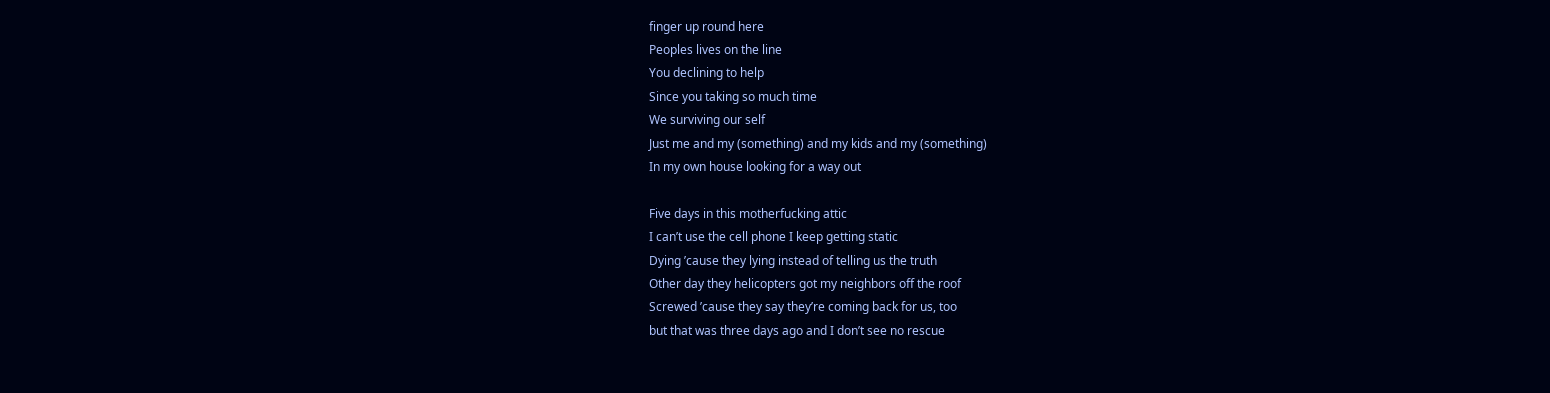finger up round here
Peoples lives on the line
You declining to help
Since you taking so much time
We surviving our self
Just me and my (something) and my kids and my (something)
In my own house looking for a way out

Five days in this motherfucking attic
I can’t use the cell phone I keep getting static
Dying ’cause they lying instead of telling us the truth
Other day they helicopters got my neighbors off the roof
Screwed ’cause they say they’re coming back for us, too
but that was three days ago and I don’t see no rescue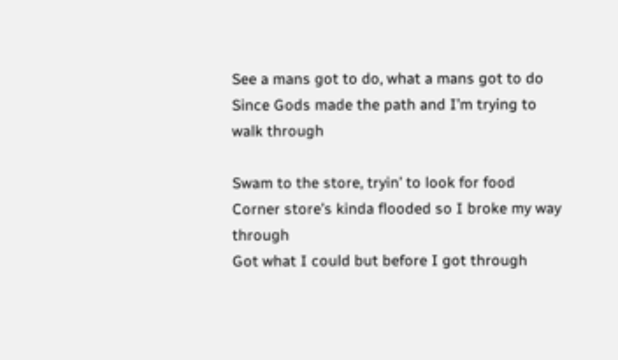See a mans got to do, what a mans got to do
Since Gods made the path and I’m trying to walk through

Swam to the store, tryin’ to look for food
Corner store’s kinda flooded so I broke my way through
Got what I could but before I got through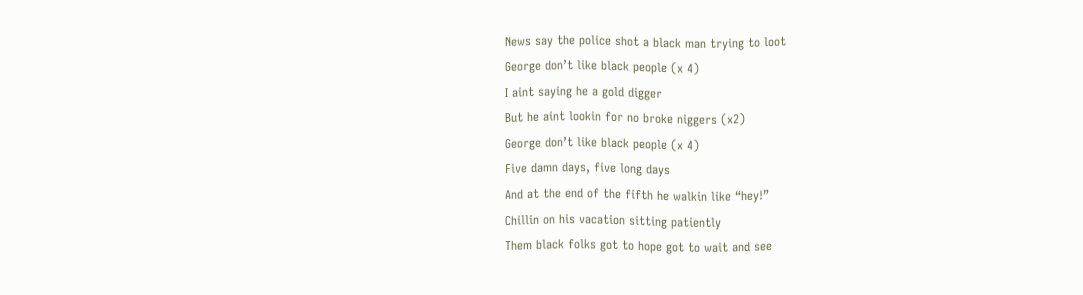News say the police shot a black man trying to loot
George don’t like black people (x 4)
I aint saying he a gold digger
But he aint lookin for no broke niggers (x2)
George don’t like black people (x 4)
Five damn days, five long days
And at the end of the fifth he walkin like “hey!”
Chillin on his vacation sitting patiently
Them black folks got to hope got to wait and see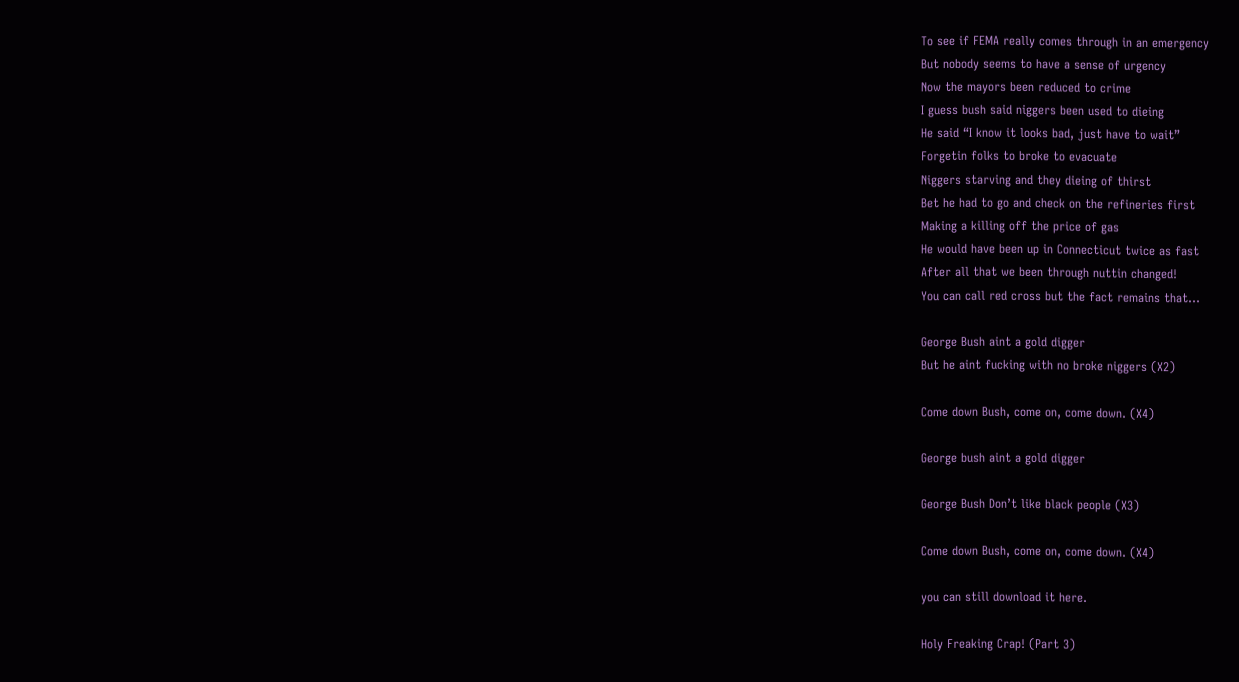To see if FEMA really comes through in an emergency
But nobody seems to have a sense of urgency
Now the mayors been reduced to crime
I guess bush said niggers been used to dieing
He said “I know it looks bad, just have to wait”
Forgetin folks to broke to evacuate
Niggers starving and they dieing of thirst
Bet he had to go and check on the refineries first
Making a killing off the price of gas
He would have been up in Connecticut twice as fast
After all that we been through nuttin changed!
You can call red cross but the fact remains that…

George Bush aint a gold digger
But he aint fucking with no broke niggers (X2)

Come down Bush, come on, come down. (X4)

George bush aint a gold digger

George Bush Don’t like black people (X3)

Come down Bush, come on, come down. (X4)

you can still download it here.

Holy Freaking Crap! (Part 3)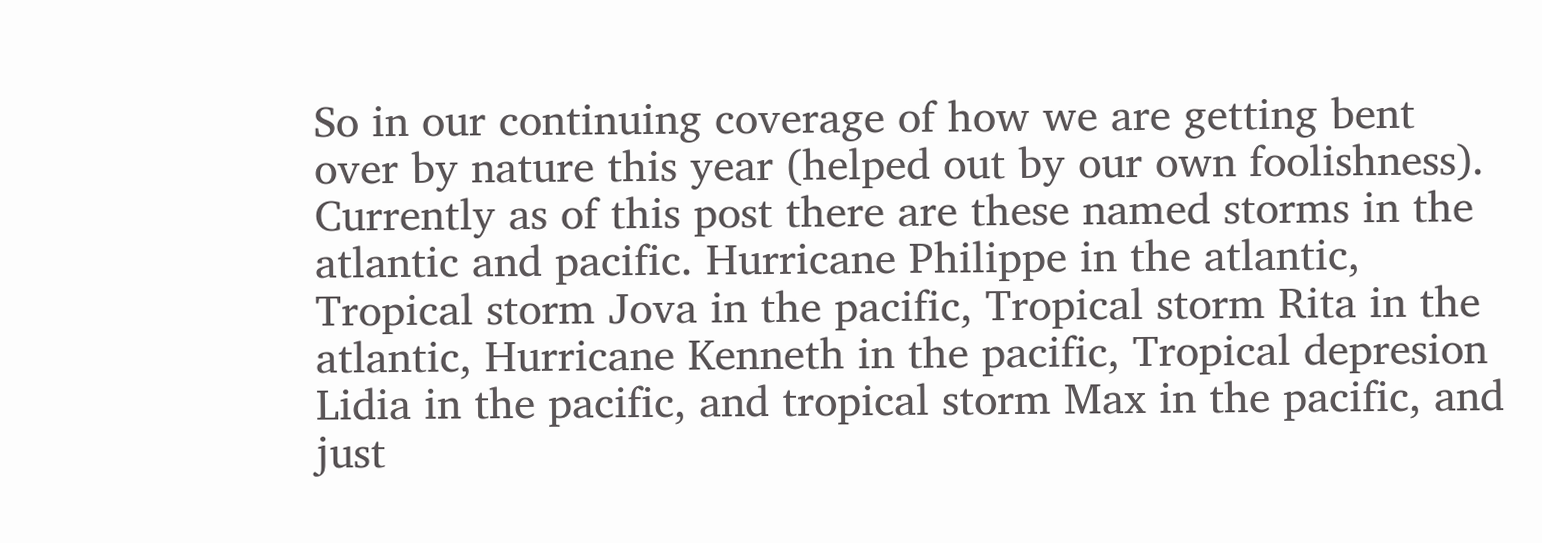So in our continuing coverage of how we are getting bent over by nature this year (helped out by our own foolishness). Currently as of this post there are these named storms in the atlantic and pacific. Hurricane Philippe in the atlantic, Tropical storm Jova in the pacific, Tropical storm Rita in the atlantic, Hurricane Kenneth in the pacific, Tropical depresion Lidia in the pacific, and tropical storm Max in the pacific, and just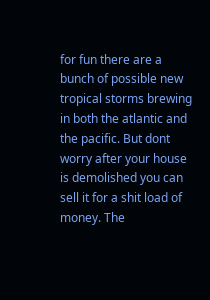for fun there are a bunch of possible new tropical storms brewing in both the atlantic and the pacific. But dont worry after your house is demolished you can sell it for a shit load of money. The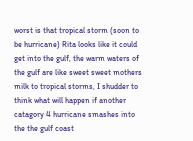worst is that tropical storm (soon to be hurricane) Rita looks like it could get into the gulf, the warm waters of the gulf are like sweet sweet mothers milk to tropical storms, I shudder to think what will happen if another catagory 4 hurricane smashes into the the gulf coast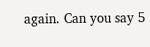again. Can you say 5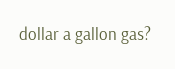dollar a gallon gas?